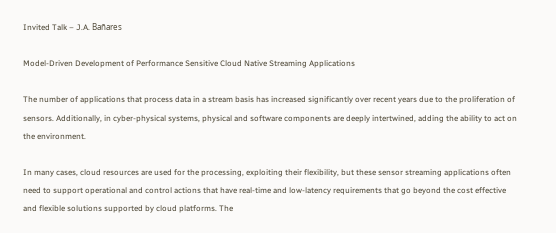Invited Talk – J.A. Bañares

Model-Driven Development of Performance Sensitive Cloud Native Streaming Applications

The number of applications that process data in a stream basis has increased significantly over recent years due to the proliferation of sensors. Additionally, in cyber-physical systems, physical and software components are deeply intertwined, adding the ability to act on the environment.

In many cases, cloud resources are used for the processing, exploiting their flexibility, but these sensor streaming applications often need to support operational and control actions that have real-time and low-latency requirements that go beyond the cost effective and flexible solutions supported by cloud platforms. The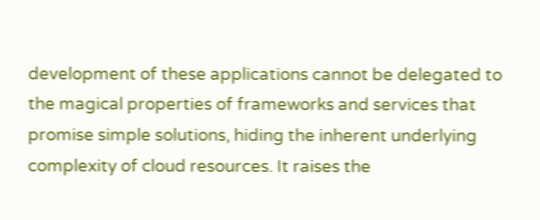development of these applications cannot be delegated to the magical properties of frameworks and services that promise simple solutions, hiding the inherent underlying complexity of cloud resources. It raises the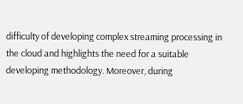difficulty of developing complex streaming processing in the cloud and highlights the need for a suitable developing methodology. Moreover, during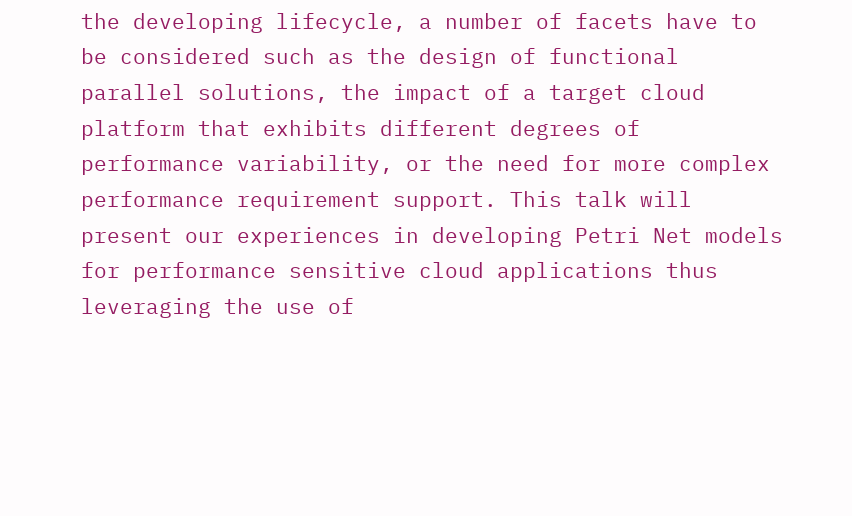the developing lifecycle, a number of facets have to be considered such as the design of functional parallel solutions, the impact of a target cloud platform that exhibits different degrees of performance variability, or the need for more complex performance requirement support. This talk will present our experiences in developing Petri Net models for performance sensitive cloud applications thus leveraging the use of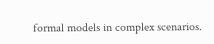formal models in complex scenarios.